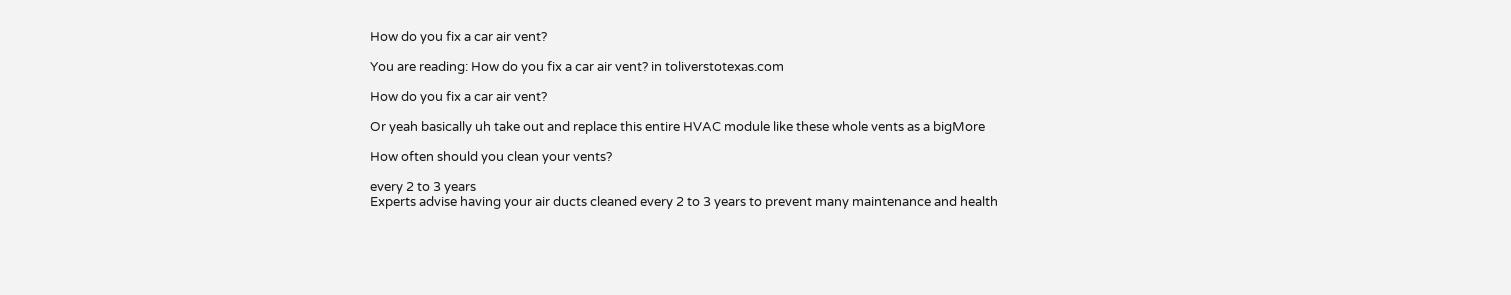How do you fix a car air vent?

You are reading: How do you fix a car air vent? in toliverstotexas.com

How do you fix a car air vent?

Or yeah basically uh take out and replace this entire HVAC module like these whole vents as a bigMore

How often should you clean your vents?

every 2 to 3 years
Experts advise having your air ducts cleaned every 2 to 3 years to prevent many maintenance and health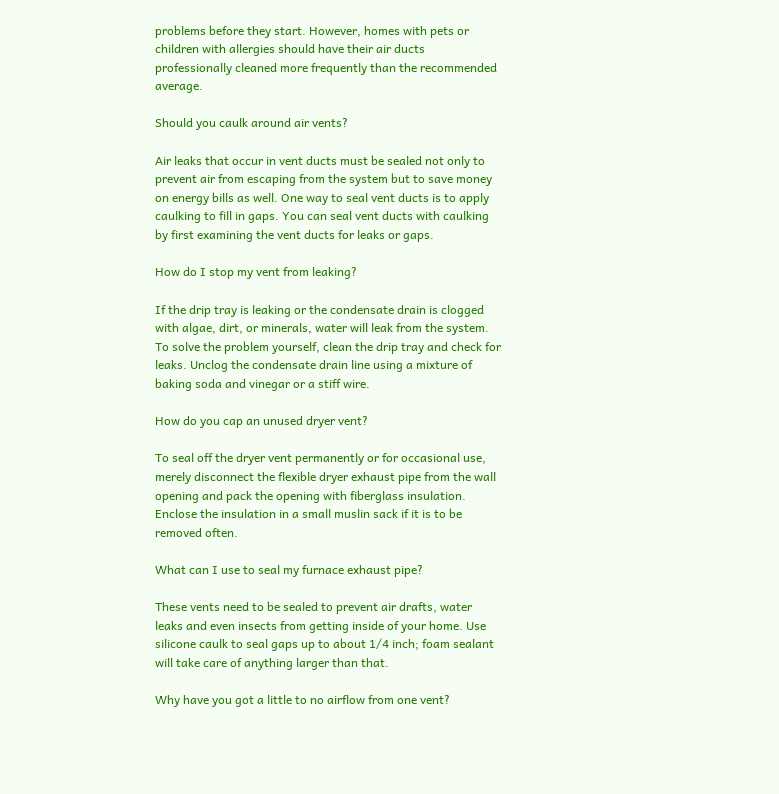problems before they start. However, homes with pets or children with allergies should have their air ducts professionally cleaned more frequently than the recommended average.

Should you caulk around air vents?

Air leaks that occur in vent ducts must be sealed not only to prevent air from escaping from the system but to save money on energy bills as well. One way to seal vent ducts is to apply caulking to fill in gaps. You can seal vent ducts with caulking by first examining the vent ducts for leaks or gaps.

How do I stop my vent from leaking?

If the drip tray is leaking or the condensate drain is clogged with algae, dirt, or minerals, water will leak from the system. To solve the problem yourself, clean the drip tray and check for leaks. Unclog the condensate drain line using a mixture of baking soda and vinegar or a stiff wire.

How do you cap an unused dryer vent?

To seal off the dryer vent permanently or for occasional use, merely disconnect the flexible dryer exhaust pipe from the wall opening and pack the opening with fiberglass insulation. Enclose the insulation in a small muslin sack if it is to be removed often.

What can I use to seal my furnace exhaust pipe?

These vents need to be sealed to prevent air drafts, water leaks and even insects from getting inside of your home. Use silicone caulk to seal gaps up to about 1/4 inch; foam sealant will take care of anything larger than that.

Why have you got a little to no airflow from one vent?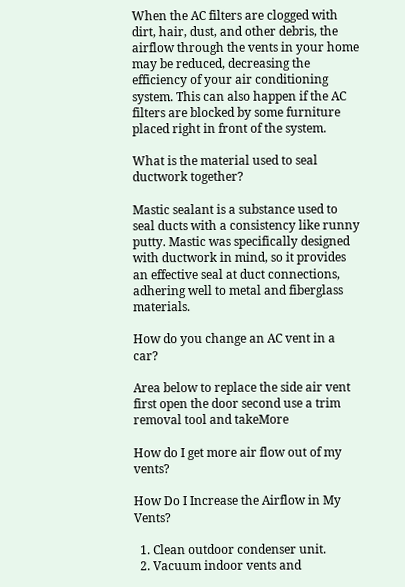When the AC filters are clogged with dirt, hair, dust, and other debris, the airflow through the vents in your home may be reduced, decreasing the efficiency of your air conditioning system. This can also happen if the AC filters are blocked by some furniture placed right in front of the system.

What is the material used to seal ductwork together?

Mastic sealant is a substance used to seal ducts with a consistency like runny putty. Mastic was specifically designed with ductwork in mind, so it provides an effective seal at duct connections, adhering well to metal and fiberglass materials.

How do you change an AC vent in a car?

Area below to replace the side air vent first open the door second use a trim removal tool and takeMore

How do I get more air flow out of my vents?

How Do I Increase the Airflow in My Vents?

  1. Clean outdoor condenser unit.
  2. Vacuum indoor vents and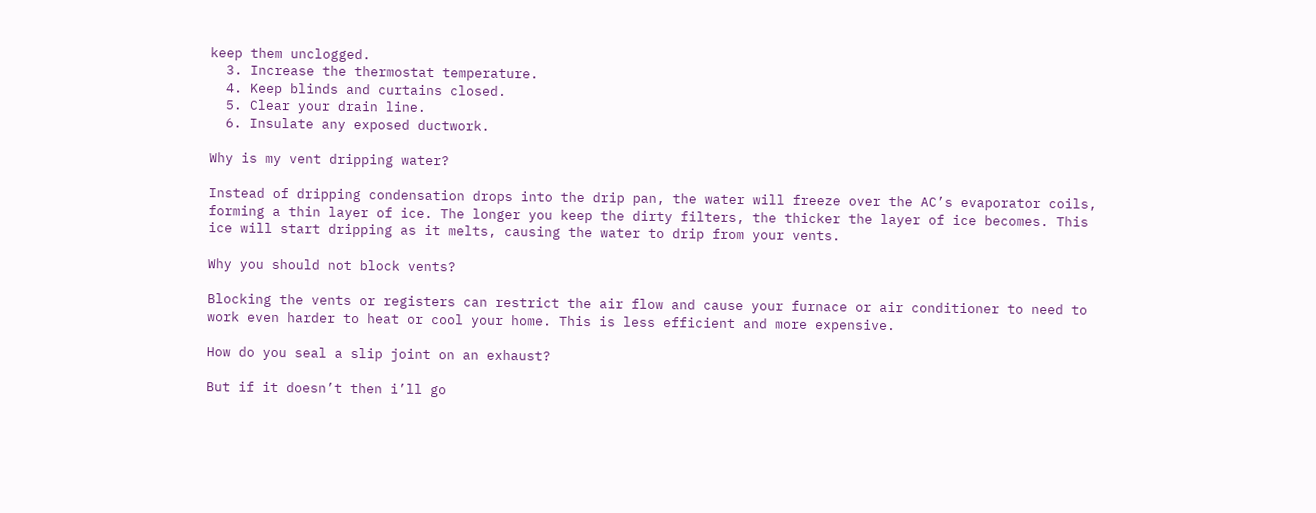keep them unclogged.
  3. Increase the thermostat temperature.
  4. Keep blinds and curtains closed.
  5. Clear your drain line.
  6. Insulate any exposed ductwork.

Why is my vent dripping water?

Instead of dripping condensation drops into the drip pan, the water will freeze over the AC’s evaporator coils, forming a thin layer of ice. The longer you keep the dirty filters, the thicker the layer of ice becomes. This ice will start dripping as it melts, causing the water to drip from your vents.

Why you should not block vents?

Blocking the vents or registers can restrict the air flow and cause your furnace or air conditioner to need to work even harder to heat or cool your home. This is less efficient and more expensive.

How do you seal a slip joint on an exhaust?

But if it doesn’t then i’ll go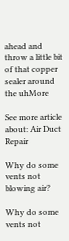ahead and throw a little bit of that copper sealer around the uhMore

See more article about: Air Duct Repair

Why do some vents not blowing air?

Why do some vents not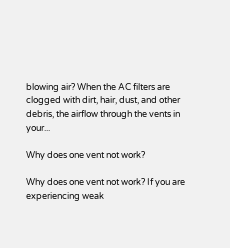blowing air? When the AC filters are clogged with dirt, hair, dust, and other debris, the airflow through the vents in your...

Why does one vent not work?

Why does one vent not work? If you are experiencing weak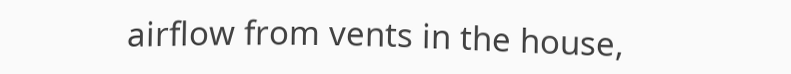airflow from vents in the house,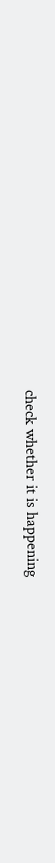check whether it is happening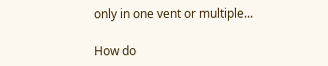only in one vent or multiple...

How do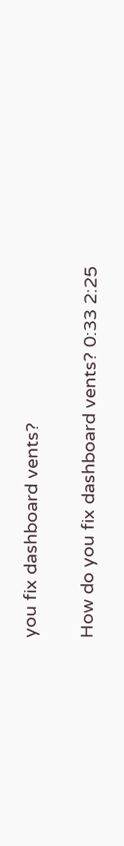you fix dashboard vents?

How do you fix dashboard vents? 0:33 2:25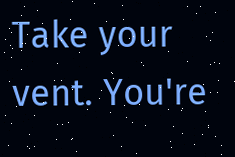Take your vent. You're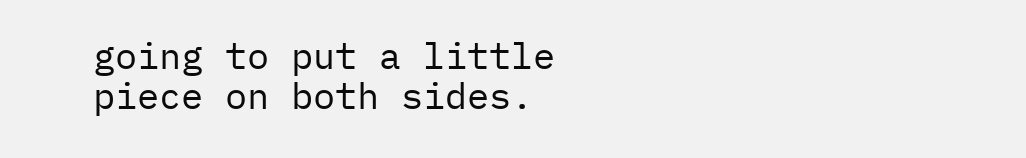going to put a little piece on both sides.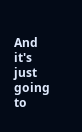And it's just going to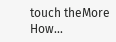touch theMore How...